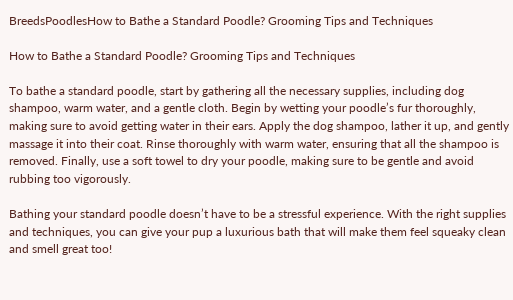BreedsPoodlesHow to Bathe a Standard Poodle? Grooming Tips and Techniques

How to Bathe a Standard Poodle? Grooming Tips and Techniques

To bathe a standard poodle, start by gathering all the necessary supplies, including dog shampoo, warm water, and a gentle cloth. Begin by wetting your poodle’s fur thoroughly, making sure to avoid getting water in their ears. Apply the dog shampoo, lather it up, and gently massage it into their coat. Rinse thoroughly with warm water, ensuring that all the shampoo is removed. Finally, use a soft towel to dry your poodle, making sure to be gentle and avoid rubbing too vigorously.

Bathing your standard poodle doesn’t have to be a stressful experience. With the right supplies and techniques, you can give your pup a luxurious bath that will make them feel squeaky clean and smell great too!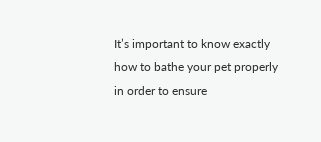It’s important to know exactly how to bathe your pet properly in order to ensure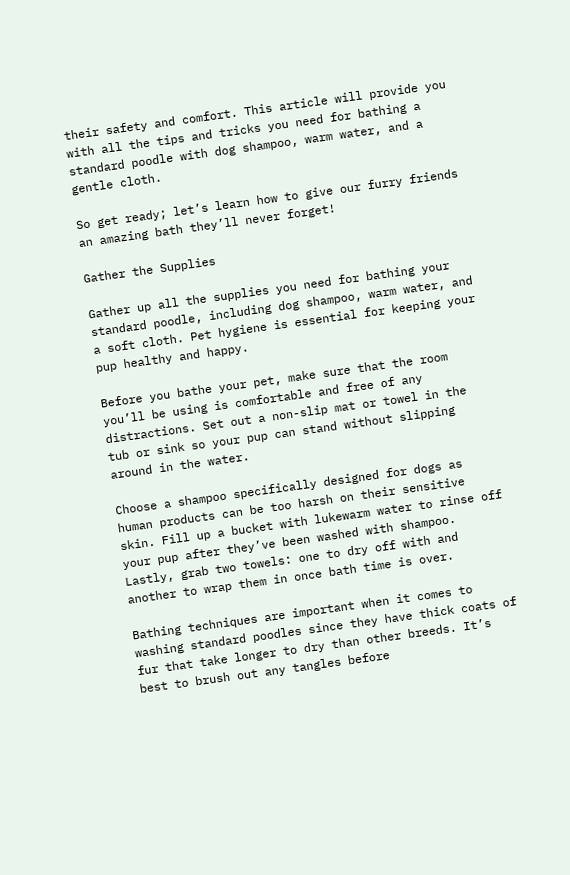their safety and comfort. This article will provide you with all the tips and tricks you need for bathing a standard poodle with dog shampoo, warm water, and a gentle cloth.

So get ready; let’s learn how to give our furry friends an amazing bath they’ll never forget!

Gather the Supplies

Gather up all the supplies you need for bathing your standard poodle, including dog shampoo, warm water, and a soft cloth. Pet hygiene is essential for keeping your pup healthy and happy.

Before you bathe your pet, make sure that the room you’ll be using is comfortable and free of any distractions. Set out a non-slip mat or towel in the tub or sink so your pup can stand without slipping around in the water.

Choose a shampoo specifically designed for dogs as human products can be too harsh on their sensitive skin. Fill up a bucket with lukewarm water to rinse off your pup after they’ve been washed with shampoo. Lastly, grab two towels: one to dry off with and another to wrap them in once bath time is over.

Bathing techniques are important when it comes to washing standard poodles since they have thick coats of fur that take longer to dry than other breeds. It’s best to brush out any tangles before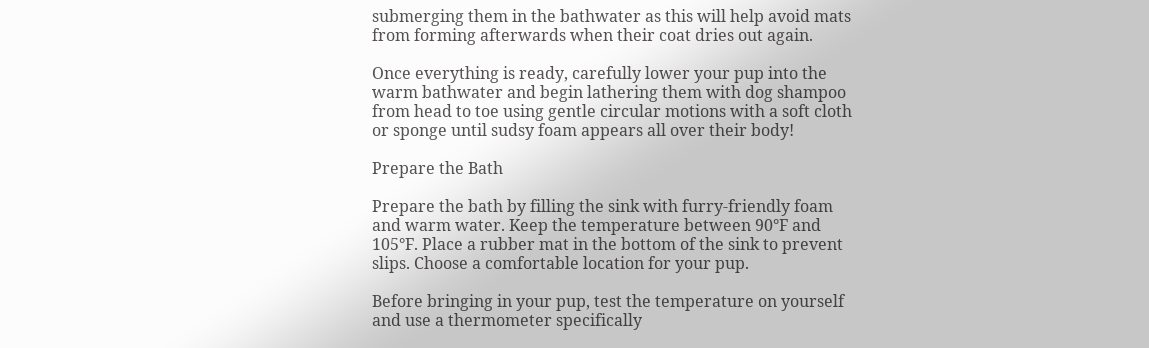submerging them in the bathwater as this will help avoid mats from forming afterwards when their coat dries out again.

Once everything is ready, carefully lower your pup into the warm bathwater and begin lathering them with dog shampoo from head to toe using gentle circular motions with a soft cloth or sponge until sudsy foam appears all over their body!

Prepare the Bath

Prepare the bath by filling the sink with furry-friendly foam and warm water. Keep the temperature between 90°F and 105°F. Place a rubber mat in the bottom of the sink to prevent slips. Choose a comfortable location for your pup.

Before bringing in your pup, test the temperature on yourself and use a thermometer specifically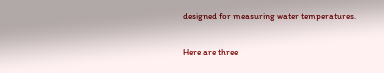designed for measuring water temperatures.

Here are three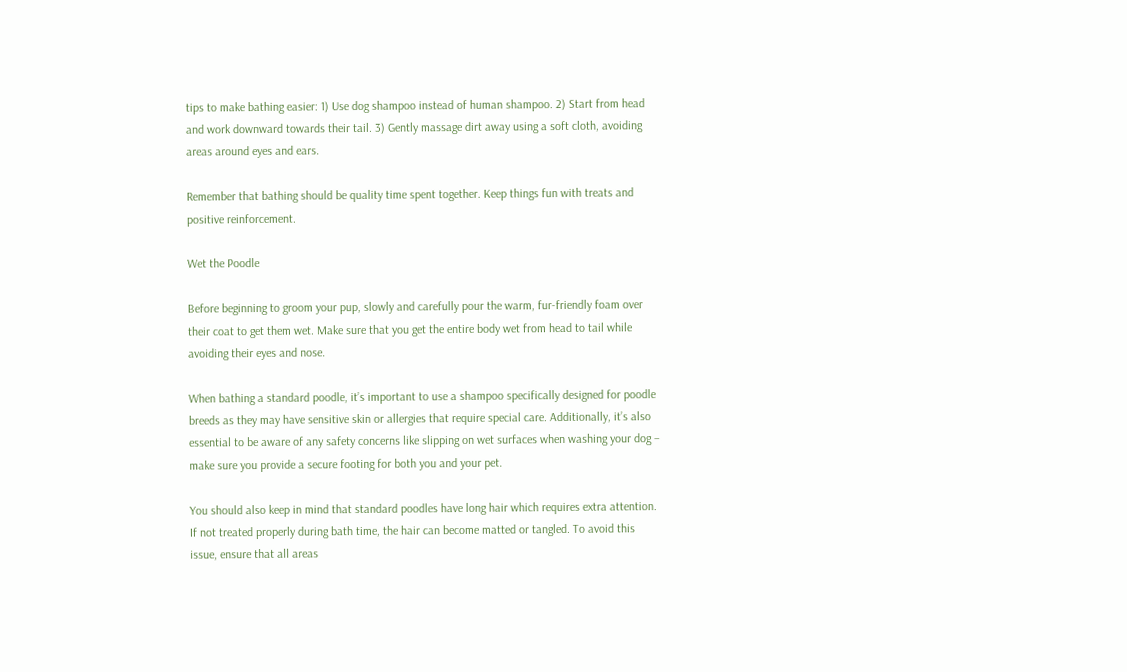tips to make bathing easier: 1) Use dog shampoo instead of human shampoo. 2) Start from head and work downward towards their tail. 3) Gently massage dirt away using a soft cloth, avoiding areas around eyes and ears.

Remember that bathing should be quality time spent together. Keep things fun with treats and positive reinforcement.

Wet the Poodle

Before beginning to groom your pup, slowly and carefully pour the warm, fur-friendly foam over their coat to get them wet. Make sure that you get the entire body wet from head to tail while avoiding their eyes and nose.

When bathing a standard poodle, it’s important to use a shampoo specifically designed for poodle breeds as they may have sensitive skin or allergies that require special care. Additionally, it’s also essential to be aware of any safety concerns like slipping on wet surfaces when washing your dog – make sure you provide a secure footing for both you and your pet.

You should also keep in mind that standard poodles have long hair which requires extra attention. If not treated properly during bath time, the hair can become matted or tangled. To avoid this issue, ensure that all areas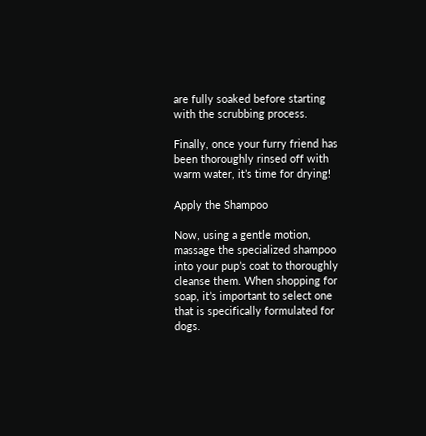are fully soaked before starting with the scrubbing process.

Finally, once your furry friend has been thoroughly rinsed off with warm water, it’s time for drying!

Apply the Shampoo

Now, using a gentle motion, massage the specialized shampoo into your pup’s coat to thoroughly cleanse them. When shopping for soap, it’s important to select one that is specifically formulated for dogs.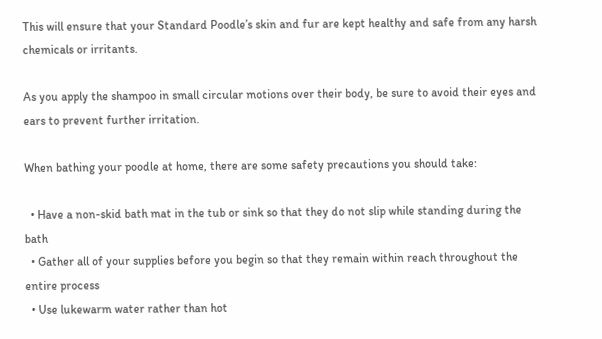This will ensure that your Standard Poodle’s skin and fur are kept healthy and safe from any harsh chemicals or irritants.

As you apply the shampoo in small circular motions over their body, be sure to avoid their eyes and ears to prevent further irritation.

When bathing your poodle at home, there are some safety precautions you should take:

  • Have a non-skid bath mat in the tub or sink so that they do not slip while standing during the bath
  • Gather all of your supplies before you begin so that they remain within reach throughout the entire process
  • Use lukewarm water rather than hot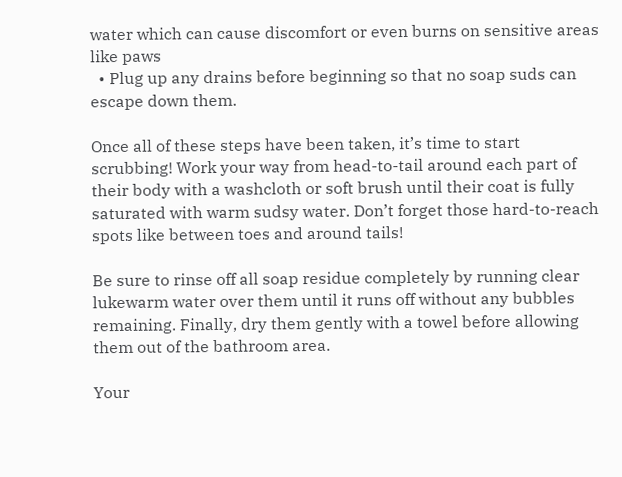water which can cause discomfort or even burns on sensitive areas like paws
  • Plug up any drains before beginning so that no soap suds can escape down them.

Once all of these steps have been taken, it’s time to start scrubbing! Work your way from head-to-tail around each part of their body with a washcloth or soft brush until their coat is fully saturated with warm sudsy water. Don’t forget those hard-to-reach spots like between toes and around tails!

Be sure to rinse off all soap residue completely by running clear lukewarm water over them until it runs off without any bubbles remaining. Finally, dry them gently with a towel before allowing them out of the bathroom area.

Your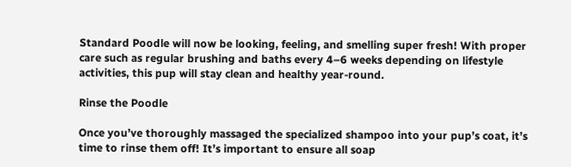Standard Poodle will now be looking, feeling, and smelling super fresh! With proper care such as regular brushing and baths every 4–6 weeks depending on lifestyle activities, this pup will stay clean and healthy year-round.

Rinse the Poodle

Once you’ve thoroughly massaged the specialized shampoo into your pup’s coat, it’s time to rinse them off! It’s important to ensure all soap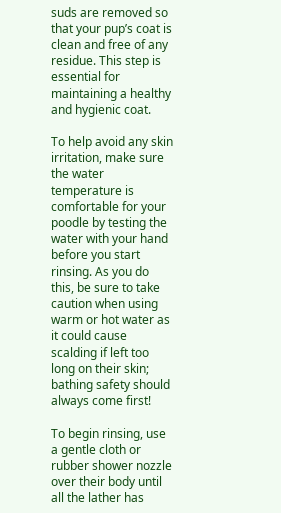suds are removed so that your pup’s coat is clean and free of any residue. This step is essential for maintaining a healthy and hygienic coat.

To help avoid any skin irritation, make sure the water temperature is comfortable for your poodle by testing the water with your hand before you start rinsing. As you do this, be sure to take caution when using warm or hot water as it could cause scalding if left too long on their skin; bathing safety should always come first!

To begin rinsing, use a gentle cloth or rubber shower nozzle over their body until all the lather has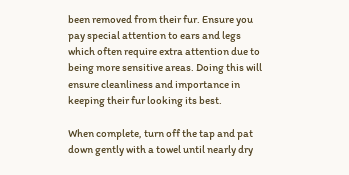been removed from their fur. Ensure you pay special attention to ears and legs which often require extra attention due to being more sensitive areas. Doing this will ensure cleanliness and importance in keeping their fur looking its best.

When complete, turn off the tap and pat down gently with a towel until nearly dry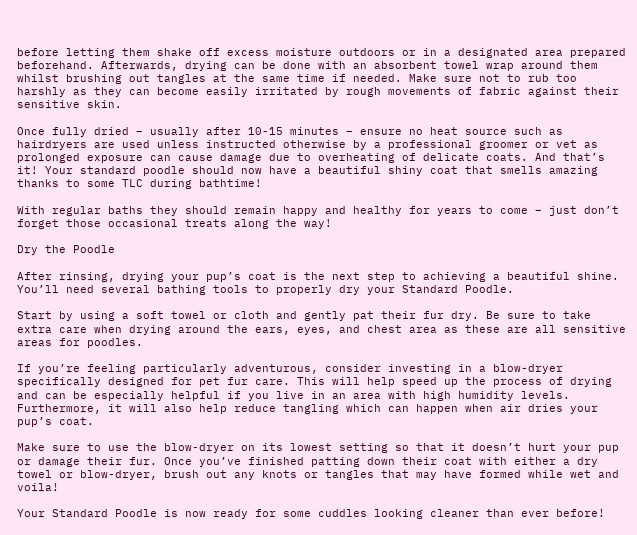before letting them shake off excess moisture outdoors or in a designated area prepared beforehand. Afterwards, drying can be done with an absorbent towel wrap around them whilst brushing out tangles at the same time if needed. Make sure not to rub too harshly as they can become easily irritated by rough movements of fabric against their sensitive skin.

Once fully dried – usually after 10-15 minutes – ensure no heat source such as hairdryers are used unless instructed otherwise by a professional groomer or vet as prolonged exposure can cause damage due to overheating of delicate coats. And that’s it! Your standard poodle should now have a beautiful shiny coat that smells amazing thanks to some TLC during bathtime!

With regular baths they should remain happy and healthy for years to come – just don’t forget those occasional treats along the way!

Dry the Poodle

After rinsing, drying your pup’s coat is the next step to achieving a beautiful shine. You’ll need several bathing tools to properly dry your Standard Poodle.

Start by using a soft towel or cloth and gently pat their fur dry. Be sure to take extra care when drying around the ears, eyes, and chest area as these are all sensitive areas for poodles.

If you’re feeling particularly adventurous, consider investing in a blow-dryer specifically designed for pet fur care. This will help speed up the process of drying and can be especially helpful if you live in an area with high humidity levels. Furthermore, it will also help reduce tangling which can happen when air dries your pup’s coat.

Make sure to use the blow-dryer on its lowest setting so that it doesn’t hurt your pup or damage their fur. Once you’ve finished patting down their coat with either a dry towel or blow-dryer, brush out any knots or tangles that may have formed while wet and voila!

Your Standard Poodle is now ready for some cuddles looking cleaner than ever before!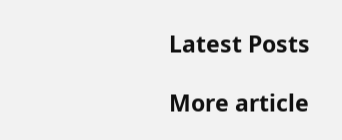Latest Posts

More article